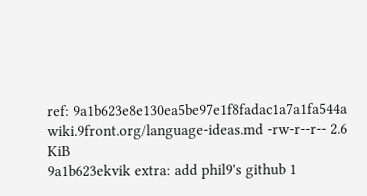ref: 9a1b623e8e130ea5be97e1f8fadac1a7a1fa544a wiki.9front.org/language-ideas.md -rw-r--r-- 2.6 KiB
9a1b623ekvik extra: add phil9's github 1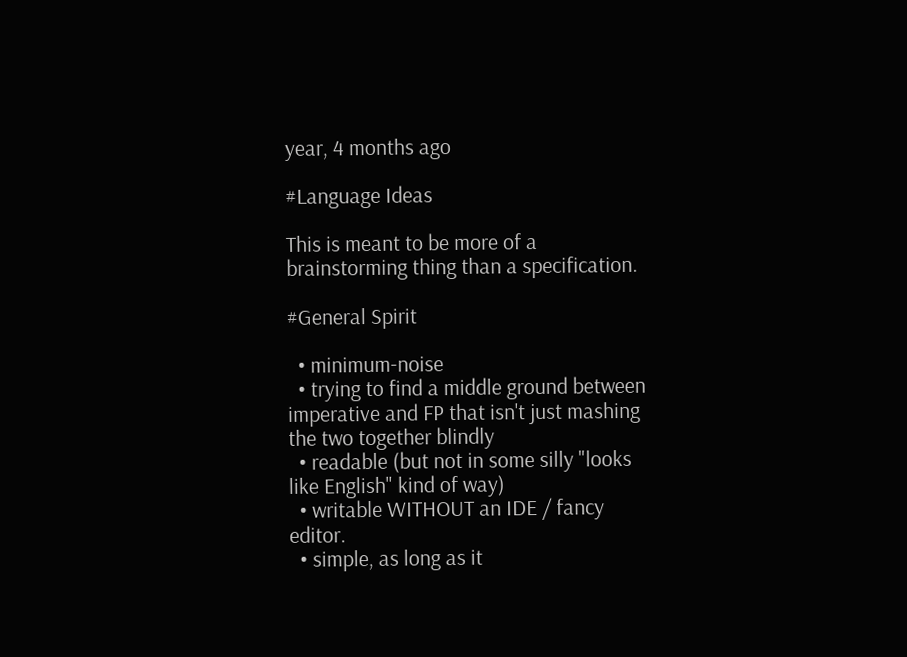year, 4 months ago

#Language Ideas

This is meant to be more of a brainstorming thing than a specification.

#General Spirit

  • minimum-noise
  • trying to find a middle ground between imperative and FP that isn't just mashing the two together blindly
  • readable (but not in some silly "looks like English" kind of way)
  • writable WITHOUT an IDE / fancy editor.
  • simple, as long as it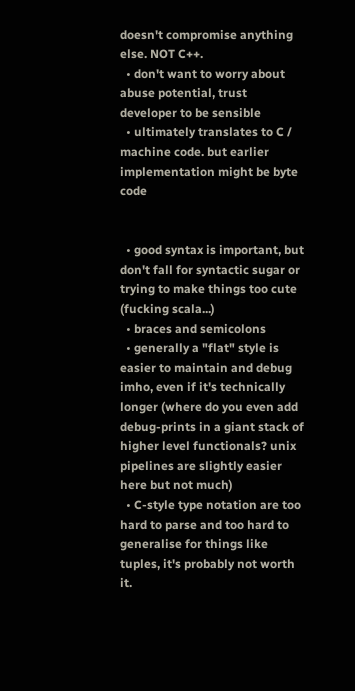doesn't compromise anything else. NOT C++.
  • don't want to worry about abuse potential, trust developer to be sensible
  • ultimately translates to C / machine code. but earlier implementation might be byte code


  • good syntax is important, but don't fall for syntactic sugar or trying to make things too cute (fucking scala...)
  • braces and semicolons
  • generally a "flat" style is easier to maintain and debug imho, even if it's technically longer (where do you even add debug-prints in a giant stack of higher level functionals? unix pipelines are slightly easier here but not much)
  • C-style type notation are too hard to parse and too hard to generalise for things like tuples, it's probably not worth it.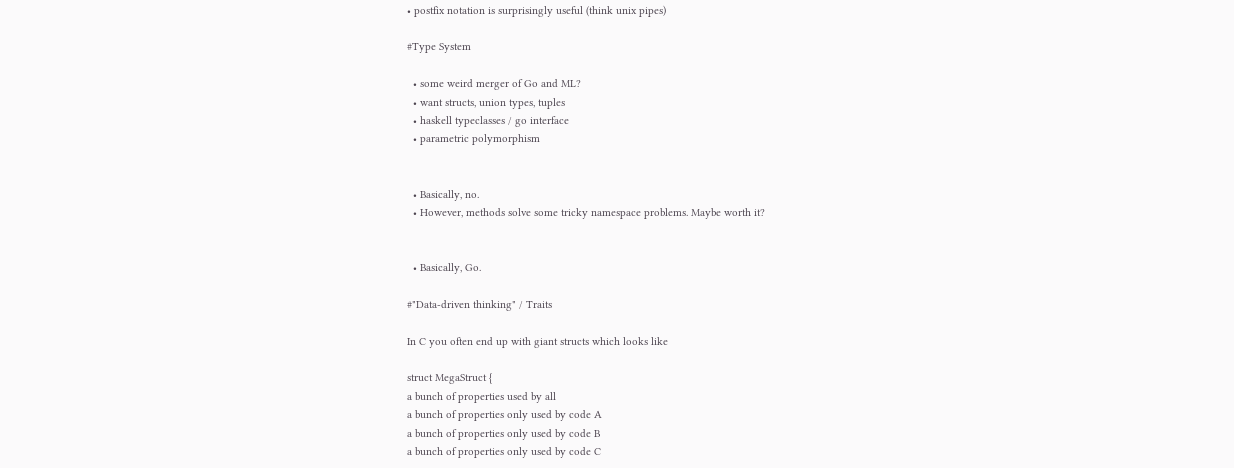• postfix notation is surprisingly useful (think unix pipes)

#Type System

  • some weird merger of Go and ML?
  • want structs, union types, tuples
  • haskell typeclasses / go interface
  • parametric polymorphism


  • Basically, no.
  • However, methods solve some tricky namespace problems. Maybe worth it?


  • Basically, Go.

#"Data-driven thinking" / Traits

In C you often end up with giant structs which looks like

struct MegaStruct {
a bunch of properties used by all
a bunch of properties only used by code A
a bunch of properties only used by code B
a bunch of properties only used by code C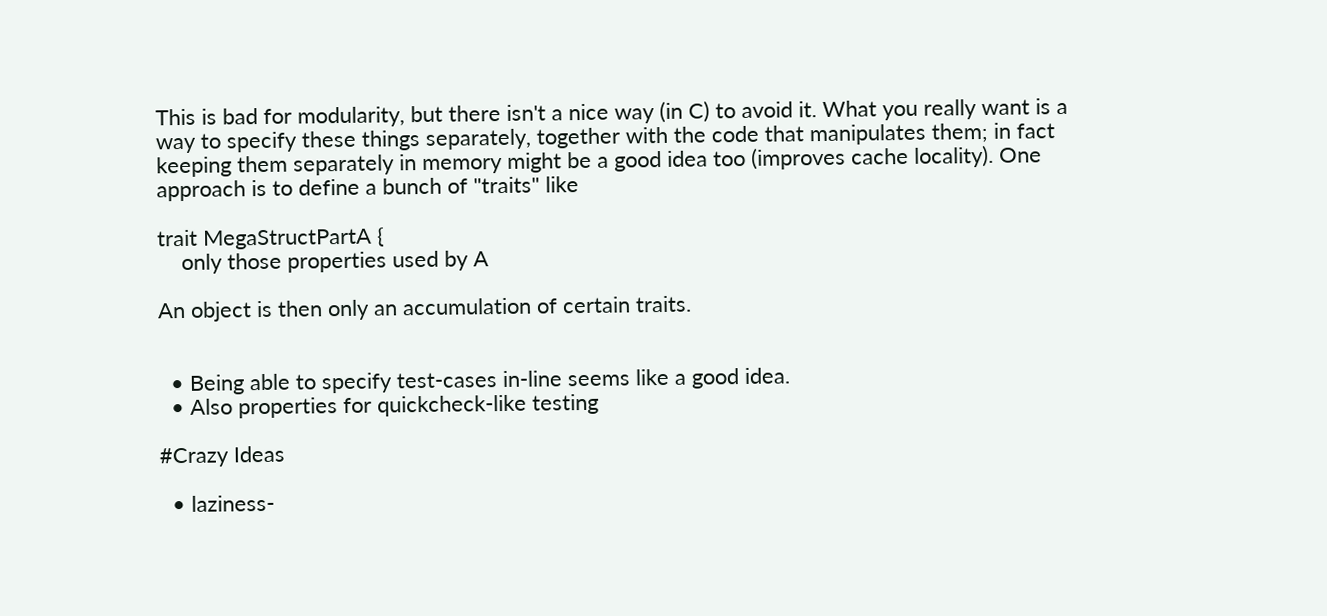This is bad for modularity, but there isn't a nice way (in C) to avoid it. What you really want is a way to specify these things separately, together with the code that manipulates them; in fact keeping them separately in memory might be a good idea too (improves cache locality). One approach is to define a bunch of "traits" like

trait MegaStructPartA {
    only those properties used by A

An object is then only an accumulation of certain traits.


  • Being able to specify test-cases in-line seems like a good idea.
  • Also properties for quickcheck-like testing

#Crazy Ideas

  • laziness-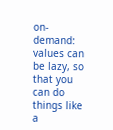on-demand: values can be lazy, so that you can do things like a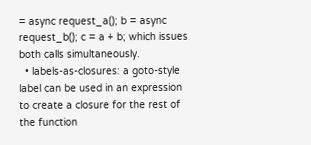= async request_a(); b = async request_b(); c = a + b; which issues both calls simultaneously.
  • labels-as-closures: a goto-style label can be used in an expression to create a closure for the rest of the function